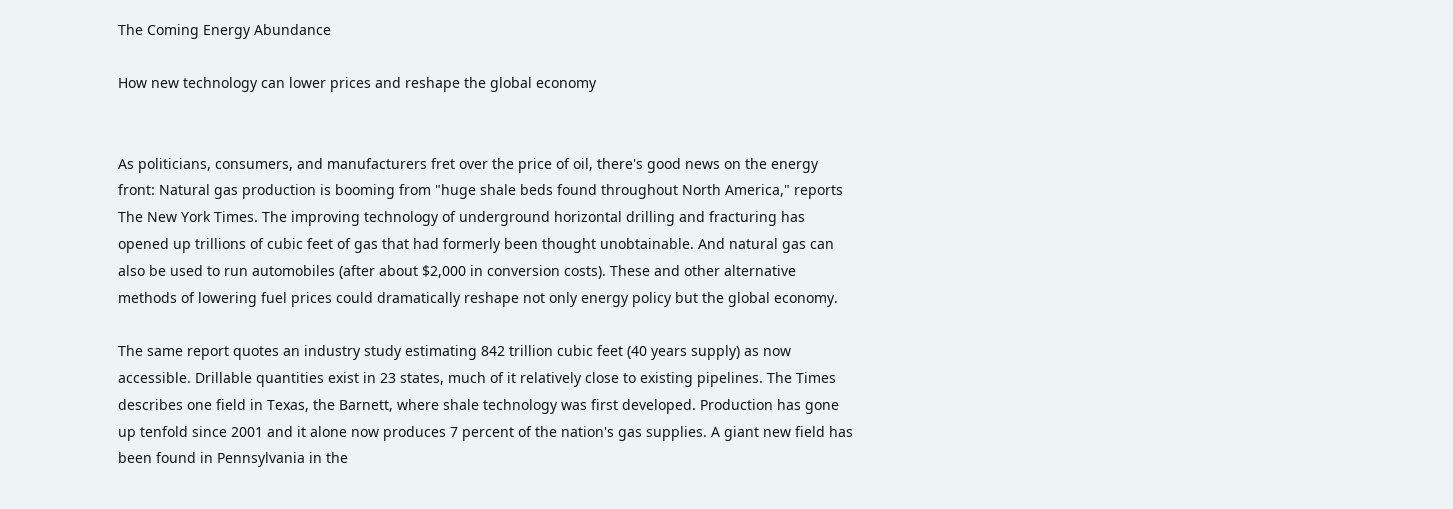The Coming Energy Abundance

How new technology can lower prices and reshape the global economy


As politicians, consumers, and manufacturers fret over the price of oil, there's good news on the energy front: Natural gas production is booming from "huge shale beds found throughout North America," reports The New York Times. The improving technology of underground horizontal drilling and fracturing has opened up trillions of cubic feet of gas that had formerly been thought unobtainable. And natural gas can also be used to run automobiles (after about $2,000 in conversion costs). These and other alternative methods of lowering fuel prices could dramatically reshape not only energy policy but the global economy.

The same report quotes an industry study estimating 842 trillion cubic feet (40 years supply) as now accessible. Drillable quantities exist in 23 states, much of it relatively close to existing pipelines. The Times describes one field in Texas, the Barnett, where shale technology was first developed. Production has gone up tenfold since 2001 and it alone now produces 7 percent of the nation's gas supplies. A giant new field has been found in Pennsylvania in the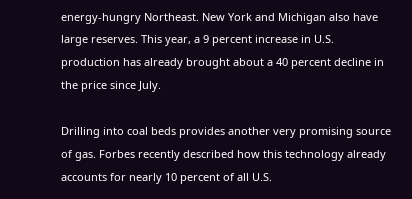energy-hungry Northeast. New York and Michigan also have large reserves. This year, a 9 percent increase in U.S. production has already brought about a 40 percent decline in the price since July.

Drilling into coal beds provides another very promising source of gas. Forbes recently described how this technology already accounts for nearly 10 percent of all U.S.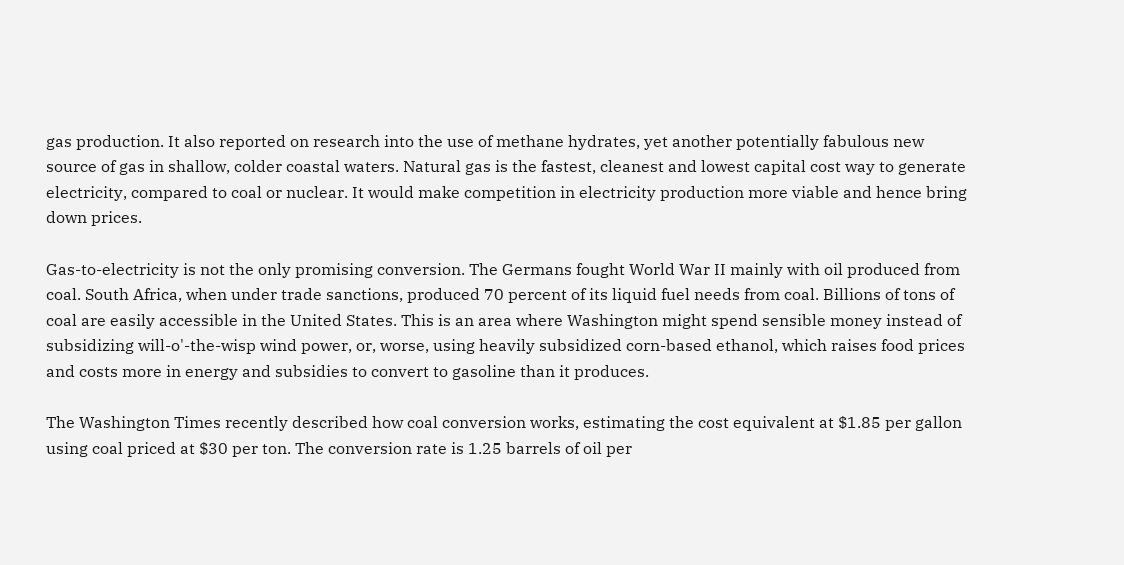gas production. It also reported on research into the use of methane hydrates, yet another potentially fabulous new source of gas in shallow, colder coastal waters. Natural gas is the fastest, cleanest and lowest capital cost way to generate electricity, compared to coal or nuclear. It would make competition in electricity production more viable and hence bring down prices.

Gas-to-electricity is not the only promising conversion. The Germans fought World War II mainly with oil produced from coal. South Africa, when under trade sanctions, produced 70 percent of its liquid fuel needs from coal. Billions of tons of coal are easily accessible in the United States. This is an area where Washington might spend sensible money instead of subsidizing will-o'-the-wisp wind power, or, worse, using heavily subsidized corn-based ethanol, which raises food prices and costs more in energy and subsidies to convert to gasoline than it produces.

The Washington Times recently described how coal conversion works, estimating the cost equivalent at $1.85 per gallon using coal priced at $30 per ton. The conversion rate is 1.25 barrels of oil per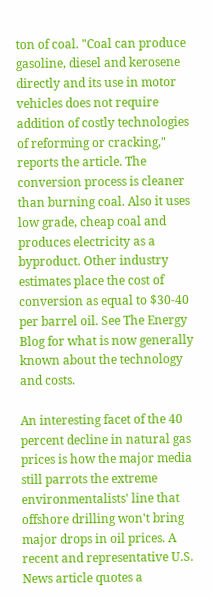ton of coal. "Coal can produce gasoline, diesel and kerosene directly and its use in motor vehicles does not require addition of costly technologies of reforming or cracking," reports the article. The conversion process is cleaner than burning coal. Also it uses low grade, cheap coal and produces electricity as a byproduct. Other industry estimates place the cost of conversion as equal to $30-40 per barrel oil. See The Energy Blog for what is now generally known about the technology and costs.

An interesting facet of the 40 percent decline in natural gas prices is how the major media still parrots the extreme environmentalists' line that offshore drilling won't bring major drops in oil prices. A recent and representative U.S. News article quotes a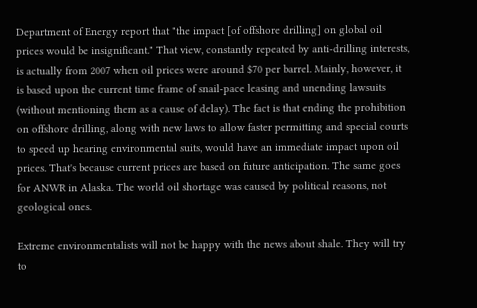Department of Energy report that "the impact [of offshore drilling] on global oil prices would be insignificant." That view, constantly repeated by anti-drilling interests, is actually from 2007 when oil prices were around $70 per barrel. Mainly, however, it is based upon the current time frame of snail-pace leasing and unending lawsuits (without mentioning them as a cause of delay). The fact is that ending the prohibition on offshore drilling, along with new laws to allow faster permitting and special courts to speed up hearing environmental suits, would have an immediate impact upon oil prices. That's because current prices are based on future anticipation. The same goes for ANWR in Alaska. The world oil shortage was caused by political reasons, not geological ones.

Extreme environmentalists will not be happy with the news about shale. They will try to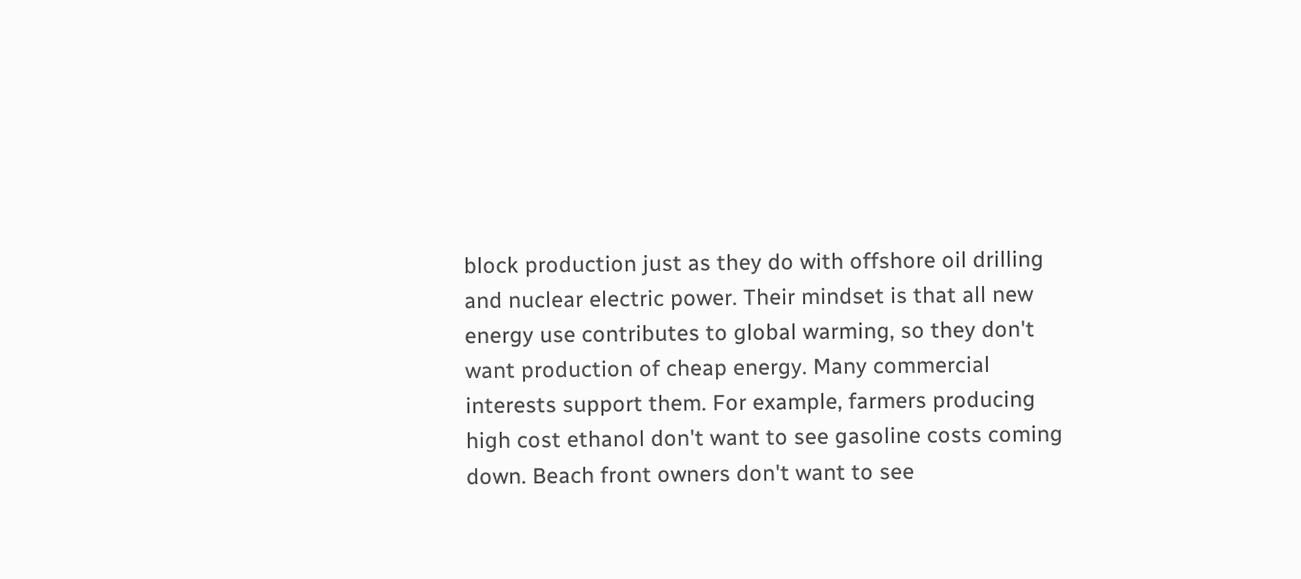block production just as they do with offshore oil drilling and nuclear electric power. Their mindset is that all new energy use contributes to global warming, so they don't want production of cheap energy. Many commercial interests support them. For example, farmers producing high cost ethanol don't want to see gasoline costs coming down. Beach front owners don't want to see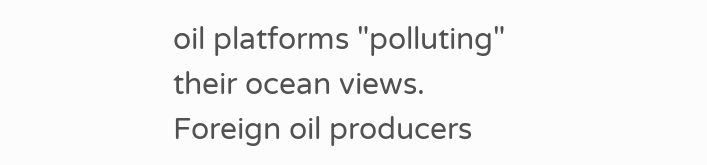oil platforms "polluting" their ocean views. Foreign oil producers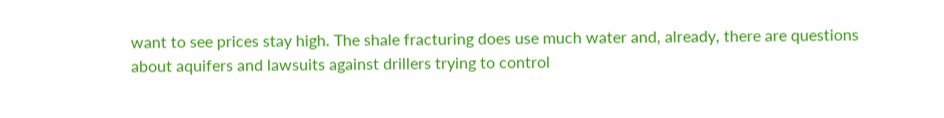want to see prices stay high. The shale fracturing does use much water and, already, there are questions about aquifers and lawsuits against drillers trying to control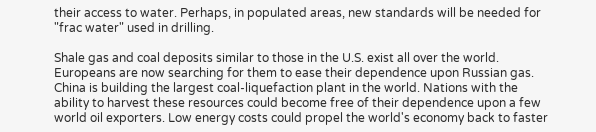their access to water. Perhaps, in populated areas, new standards will be needed for "frac water" used in drilling.

Shale gas and coal deposits similar to those in the U.S. exist all over the world. Europeans are now searching for them to ease their dependence upon Russian gas. China is building the largest coal-liquefaction plant in the world. Nations with the ability to harvest these resources could become free of their dependence upon a few world oil exporters. Low energy costs could propel the world's economy back to faster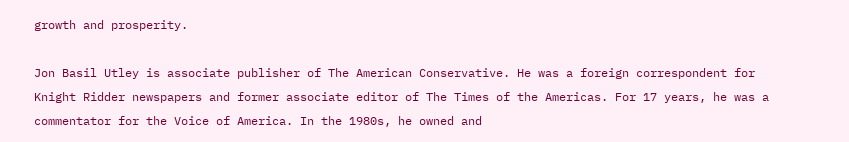growth and prosperity.

Jon Basil Utley is associate publisher of The American Conservative. He was a foreign correspondent for Knight Ridder newspapers and former associate editor of The Times of the Americas. For 17 years, he was a commentator for the Voice of America. In the 1980s, he owned and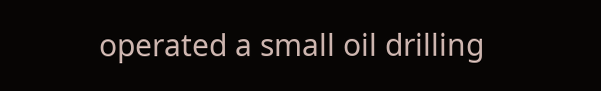operated a small oil drilling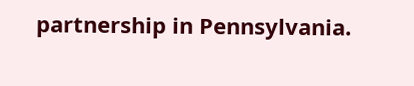partnership in Pennsylvania.